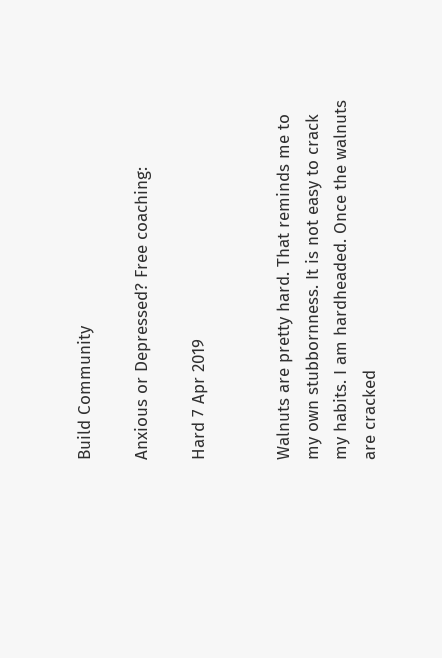Build Community

Anxious or Depressed? Free coaching:

Hard 7 Apr 2019


Walnuts are pretty hard. That reminds me to my own stubbornness. It is not easy to crack my habits. I am hardheaded. Once the walnuts are cracked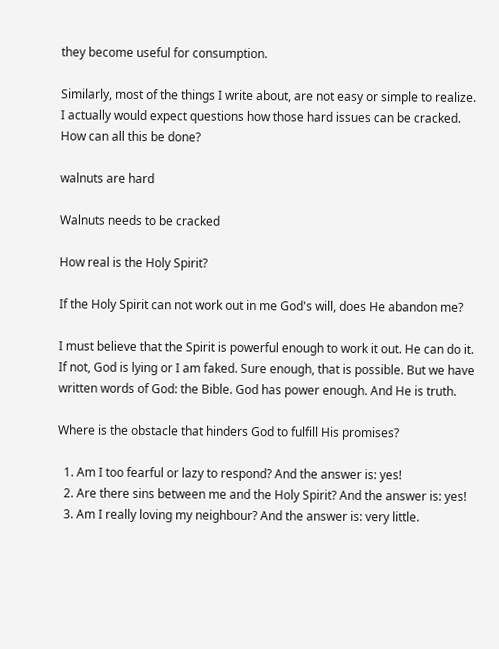they become useful for consumption.

Similarly, most of the things I write about, are not easy or simple to realize. I actually would expect questions how those hard issues can be cracked. How can all this be done?

walnuts are hard

Walnuts needs to be cracked

How real is the Holy Spirit?

If the Holy Spirit can not work out in me God's will, does He abandon me?

I must believe that the Spirit is powerful enough to work it out. He can do it. If not, God is lying or I am faked. Sure enough, that is possible. But we have written words of God: the Bible. God has power enough. And He is truth.

Where is the obstacle that hinders God to fulfill His promises?

  1. Am I too fearful or lazy to respond? And the answer is: yes!
  2. Are there sins between me and the Holy Spirit? And the answer is: yes!
  3. Am I really loving my neighbour? And the answer is: very little.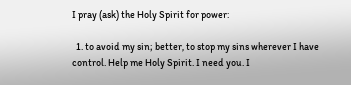I pray (ask) the Holy Spirit for power:

  1. to avoid my sin; better, to stop my sins wherever I have control. Help me Holy Spirit. I need you. I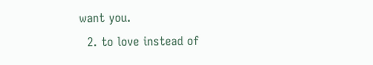want you.
  2. to love instead of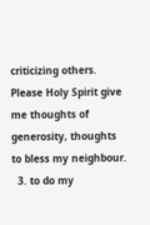criticizing others. Please Holy Spirit give me thoughts of generosity, thoughts to bless my neighbour.
  3. to do my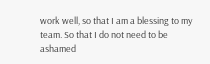work well, so that I am a blessing to my team. So that I do not need to be ashamed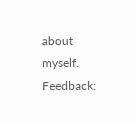about myself.
Feedback: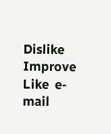Dislike Improve Like  e-mail